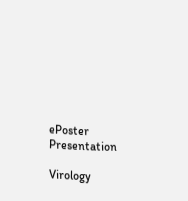ePoster Presentation

Virology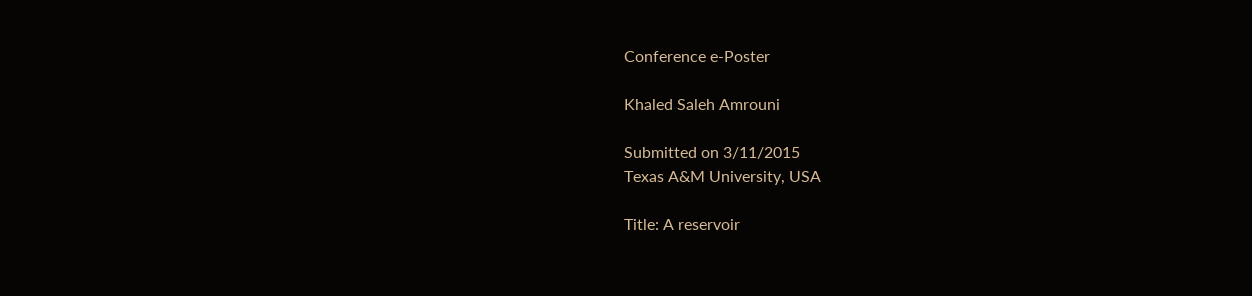Conference e-Poster

Khaled Saleh Amrouni

Submitted on 3/11/2015
Texas A&M University, USA

Title: A reservoir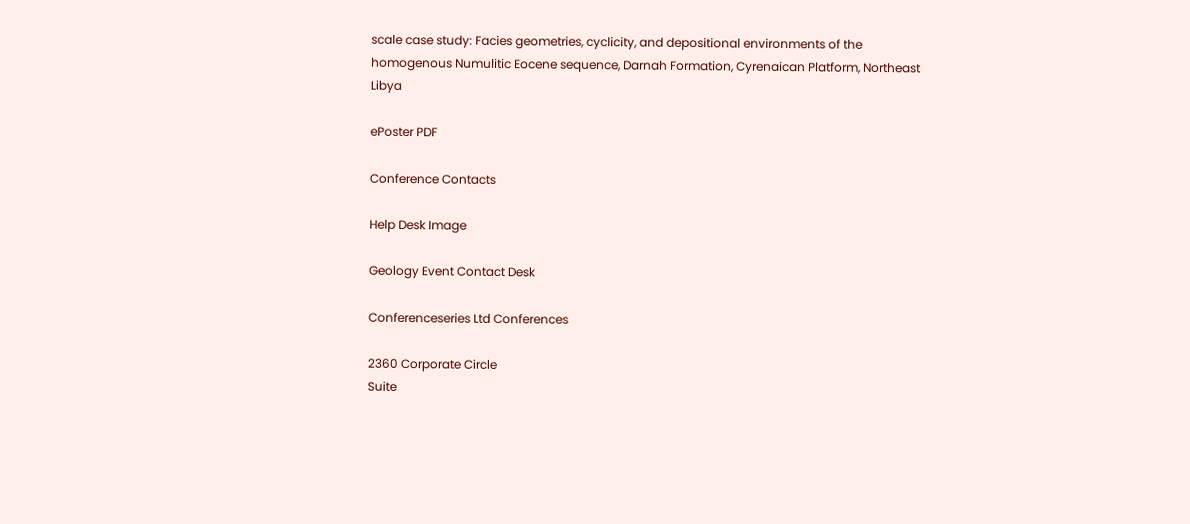scale case study: Facies geometries, cyclicity, and depositional environments of the homogenous Numulitic Eocene sequence, Darnah Formation, Cyrenaican Platform, Northeast Libya

ePoster PDF

Conference Contacts

Help Desk Image

Geology Event Contact Desk

Conferenceseries Ltd Conferences

2360 Corporate Circle
Suite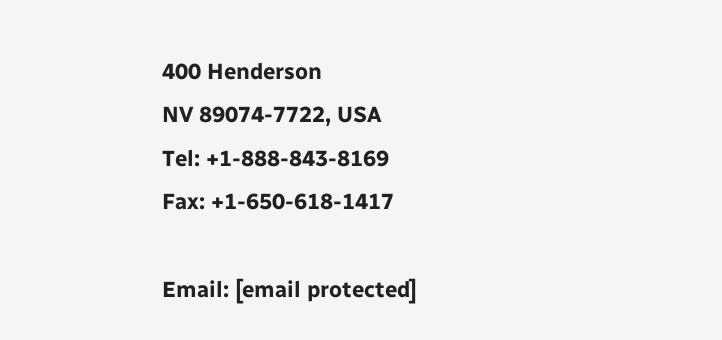400 Henderson
NV 89074-7722, USA
Tel: +1-888-843-8169
Fax: +1-650-618-1417

Email: [email protected]